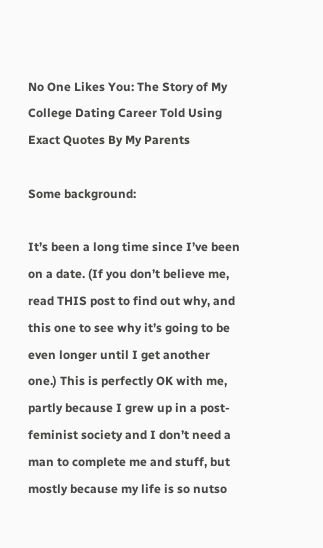No One Likes You: The Story of My College Dating Career Told Using Exact Quotes By My Parents

Some background:

It’s been a long time since I’ve been on a date. (If you don’t believe me, read THIS post to find out why, and this one to see why it’s going to be even longer until I get another one.) This is perfectly OK with me, partly because I grew up in a post-feminist society and I don’t need a man to complete me and stuff, but mostly because my life is so nutso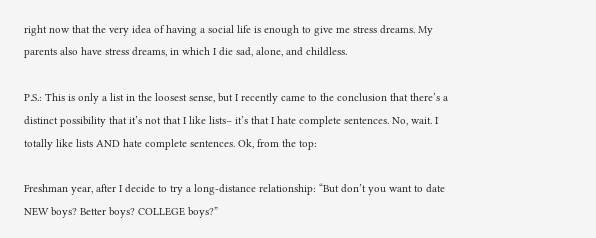right now that the very idea of having a social life is enough to give me stress dreams. My parents also have stress dreams, in which I die sad, alone, and childless.

P.S.: This is only a list in the loosest sense, but I recently came to the conclusion that there’s a distinct possibility that it’s not that I like lists– it’s that I hate complete sentences. No, wait. I totally like lists AND hate complete sentences. Ok, from the top:

Freshman year, after I decide to try a long-distance relationship: “But don’t you want to date NEW boys? Better boys? COLLEGE boys?”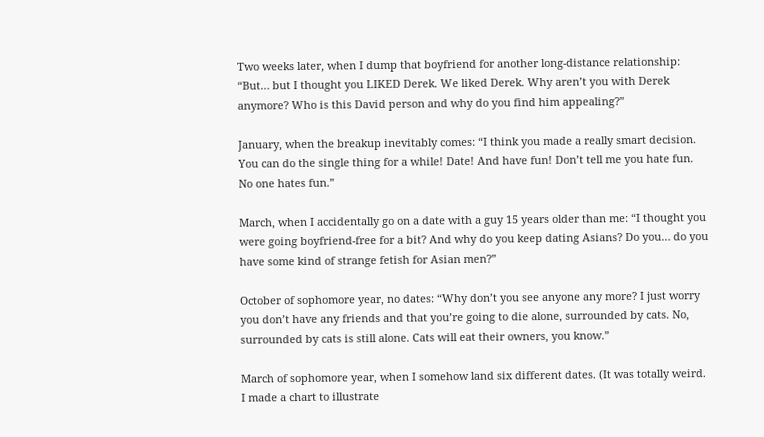Two weeks later, when I dump that boyfriend for another long-distance relationship: “But… but I thought you LIKED Derek. We liked Derek. Why aren’t you with Derek anymore? Who is this David person and why do you find him appealing?”

January, when the breakup inevitably comes: “I think you made a really smart decision. You can do the single thing for a while! Date! And have fun! Don’t tell me you hate fun. No one hates fun.”

March, when I accidentally go on a date with a guy 15 years older than me: “I thought you were going boyfriend-free for a bit? And why do you keep dating Asians? Do you… do you have some kind of strange fetish for Asian men?”

October of sophomore year, no dates: “Why don’t you see anyone any more? I just worry you don’t have any friends and that you’re going to die alone, surrounded by cats. No, surrounded by cats is still alone. Cats will eat their owners, you know.”

March of sophomore year, when I somehow land six different dates. (It was totally weird. I made a chart to illustrate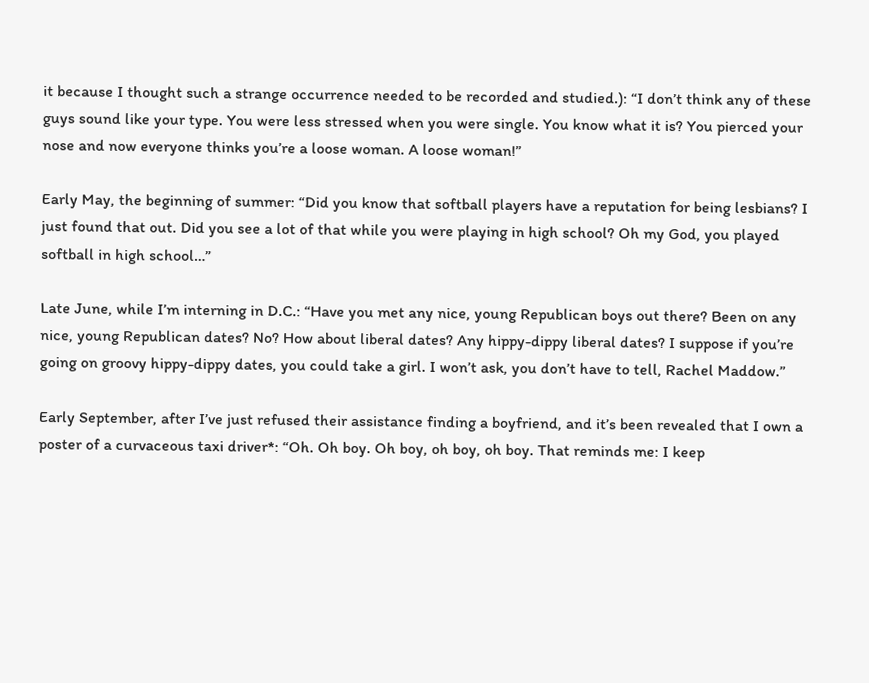it because I thought such a strange occurrence needed to be recorded and studied.): “I don’t think any of these guys sound like your type. You were less stressed when you were single. You know what it is? You pierced your nose and now everyone thinks you’re a loose woman. A loose woman!”

Early May, the beginning of summer: “Did you know that softball players have a reputation for being lesbians? I just found that out. Did you see a lot of that while you were playing in high school? Oh my God, you played softball in high school…”

Late June, while I’m interning in D.C.: “Have you met any nice, young Republican boys out there? Been on any nice, young Republican dates? No? How about liberal dates? Any hippy-dippy liberal dates? I suppose if you’re going on groovy hippy-dippy dates, you could take a girl. I won’t ask, you don’t have to tell, Rachel Maddow.”

Early September, after I’ve just refused their assistance finding a boyfriend, and it’s been revealed that I own a poster of a curvaceous taxi driver*: “Oh. Oh boy. Oh boy, oh boy, oh boy. That reminds me: I keep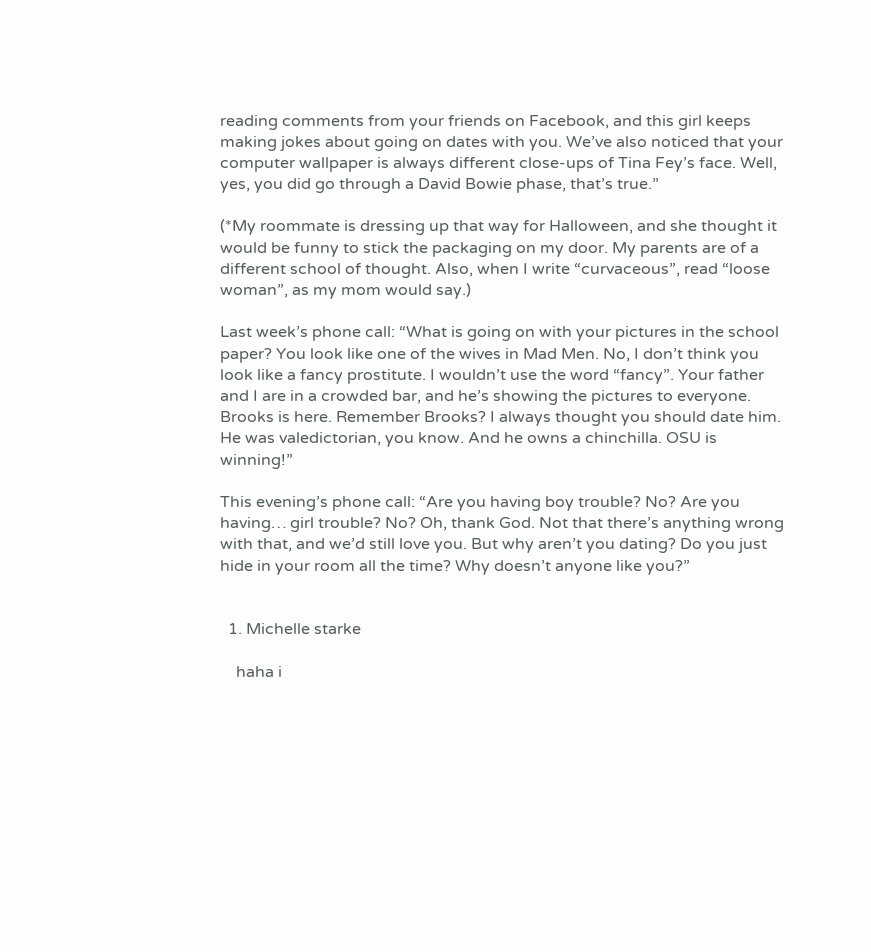reading comments from your friends on Facebook, and this girl keeps making jokes about going on dates with you. We’ve also noticed that your computer wallpaper is always different close-ups of Tina Fey’s face. Well, yes, you did go through a David Bowie phase, that’s true.”

(*My roommate is dressing up that way for Halloween, and she thought it would be funny to stick the packaging on my door. My parents are of a different school of thought. Also, when I write “curvaceous”, read “loose woman”, as my mom would say.)

Last week’s phone call: “What is going on with your pictures in the school paper? You look like one of the wives in Mad Men. No, I don’t think you look like a fancy prostitute. I wouldn’t use the word “fancy”. Your father and I are in a crowded bar, and he’s showing the pictures to everyone. Brooks is here. Remember Brooks? I always thought you should date him. He was valedictorian, you know. And he owns a chinchilla. OSU is winning!”

This evening’s phone call: “Are you having boy trouble? No? Are you having… girl trouble? No? Oh, thank God. Not that there’s anything wrong with that, and we’d still love you. But why aren’t you dating? Do you just hide in your room all the time? Why doesn’t anyone like you?”


  1. Michelle starke

    haha i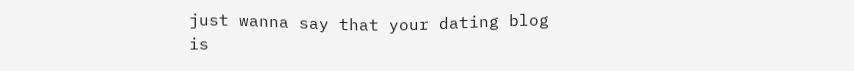just wanna say that your dating blog is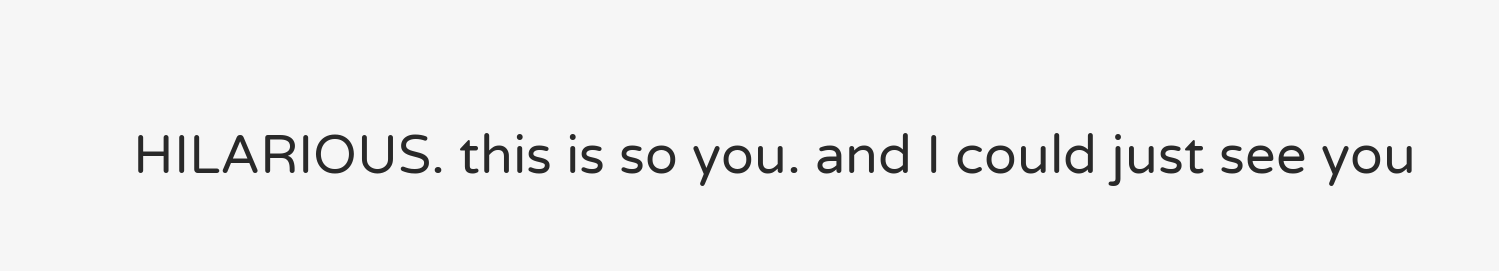HILARIOUS. this is so you. and I could just see you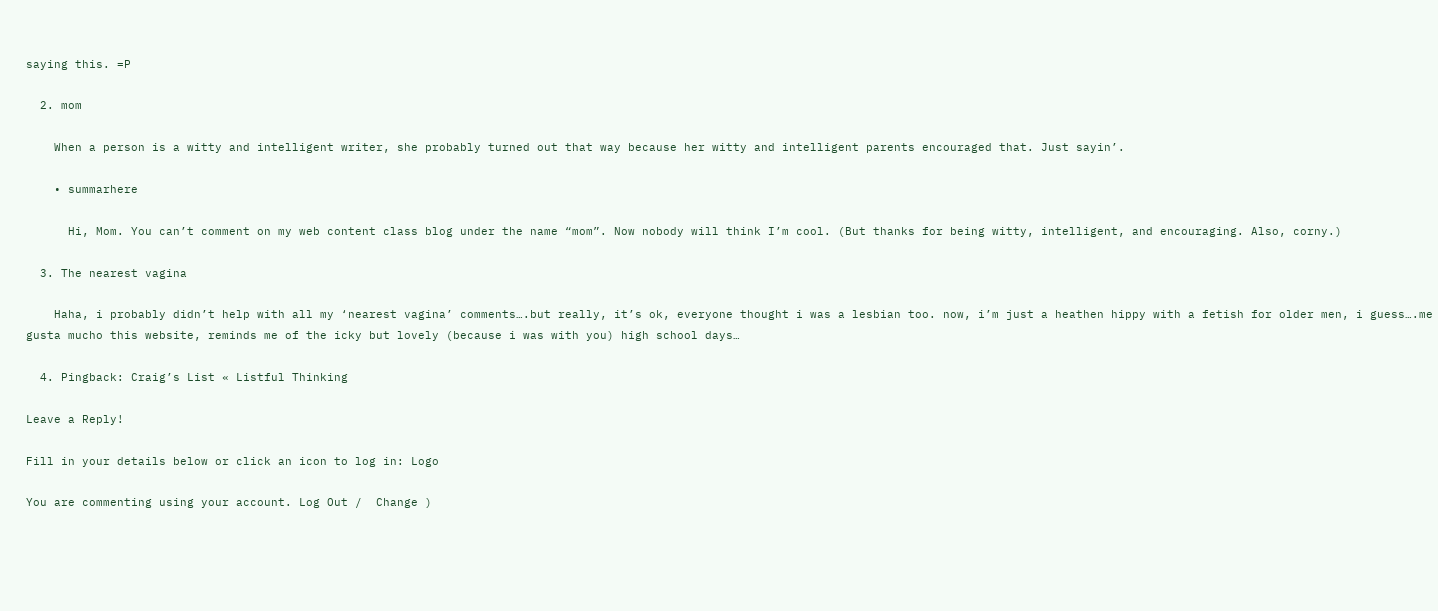saying this. =P

  2. mom

    When a person is a witty and intelligent writer, she probably turned out that way because her witty and intelligent parents encouraged that. Just sayin’.

    • summarhere

      Hi, Mom. You can’t comment on my web content class blog under the name “mom”. Now nobody will think I’m cool. (But thanks for being witty, intelligent, and encouraging. Also, corny.)

  3. The nearest vagina

    Haha, i probably didn’t help with all my ‘nearest vagina’ comments….but really, it’s ok, everyone thought i was a lesbian too. now, i’m just a heathen hippy with a fetish for older men, i guess….me gusta mucho this website, reminds me of the icky but lovely (because i was with you) high school days…

  4. Pingback: Craig’s List « Listful Thinking

Leave a Reply!

Fill in your details below or click an icon to log in: Logo

You are commenting using your account. Log Out /  Change )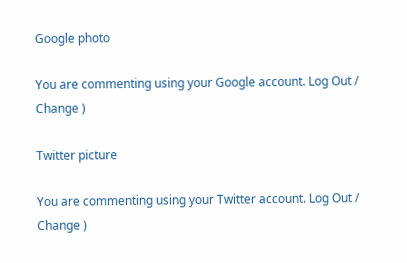Google photo

You are commenting using your Google account. Log Out /  Change )

Twitter picture

You are commenting using your Twitter account. Log Out /  Change )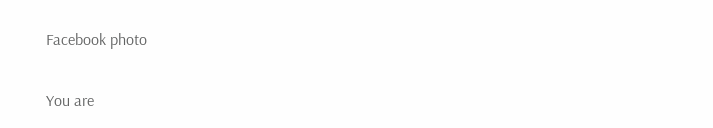Facebook photo

You are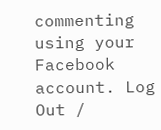commenting using your Facebook account. Log Out /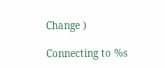Change )

Connecting to %s